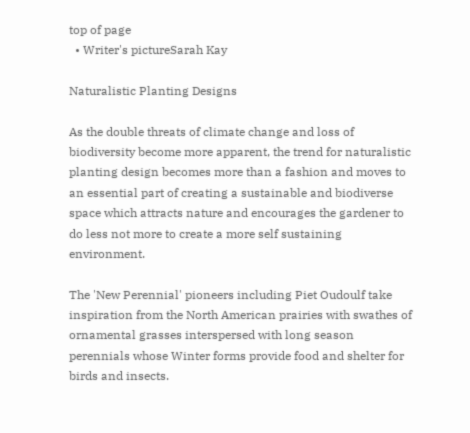top of page
  • Writer's pictureSarah Kay

Naturalistic Planting Designs

As the double threats of climate change and loss of biodiversity become more apparent, the trend for naturalistic planting design becomes more than a fashion and moves to an essential part of creating a sustainable and biodiverse space which attracts nature and encourages the gardener to do less not more to create a more self sustaining environment.

The 'New Perennial' pioneers including Piet Oudoulf take inspiration from the North American prairies with swathes of ornamental grasses interspersed with long season perennials whose Winter forms provide food and shelter for birds and insects.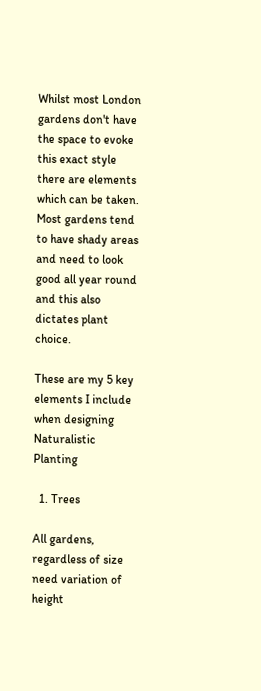Whilst most London gardens don't have the space to evoke this exact style there are elements which can be taken. Most gardens tend to have shady areas and need to look good all year round and this also dictates plant choice.

These are my 5 key elements I include when designing Naturalistic Planting

  1. Trees

All gardens, regardless of size need variation of height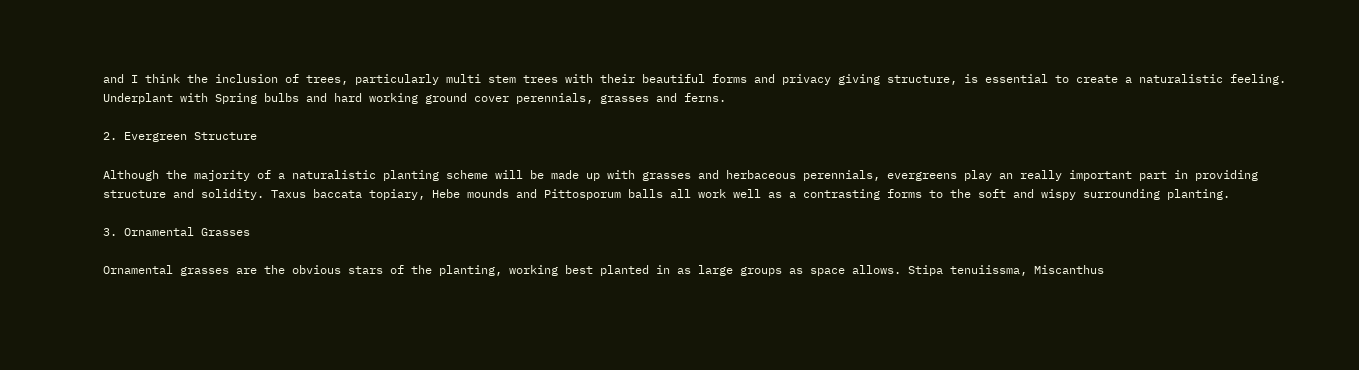and I think the inclusion of trees, particularly multi stem trees with their beautiful forms and privacy giving structure, is essential to create a naturalistic feeling. Underplant with Spring bulbs and hard working ground cover perennials, grasses and ferns.

2. Evergreen Structure

Although the majority of a naturalistic planting scheme will be made up with grasses and herbaceous perennials, evergreens play an really important part in providing structure and solidity. Taxus baccata topiary, Hebe mounds and Pittosporum balls all work well as a contrasting forms to the soft and wispy surrounding planting.

3. Ornamental Grasses

Ornamental grasses are the obvious stars of the planting, working best planted in as large groups as space allows. Stipa tenuiissma, Miscanthus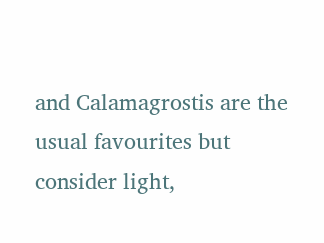and Calamagrostis are the usual favourites but consider light,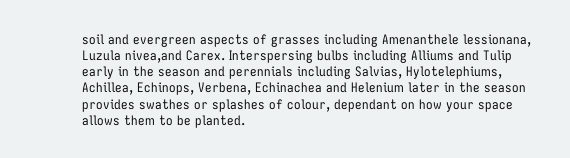soil and evergreen aspects of grasses including Amenanthele lessionana, Luzula nivea,and Carex. Interspersing bulbs including Alliums and Tulip early in the season and perennials including Salvias, Hylotelephiums, Achillea, Echinops, Verbena, Echinachea and Helenium later in the season provides swathes or splashes of colour, dependant on how your space allows them to be planted.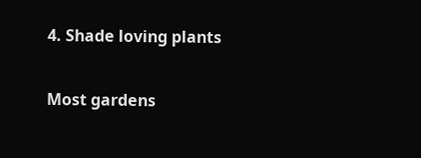4. Shade loving plants

Most gardens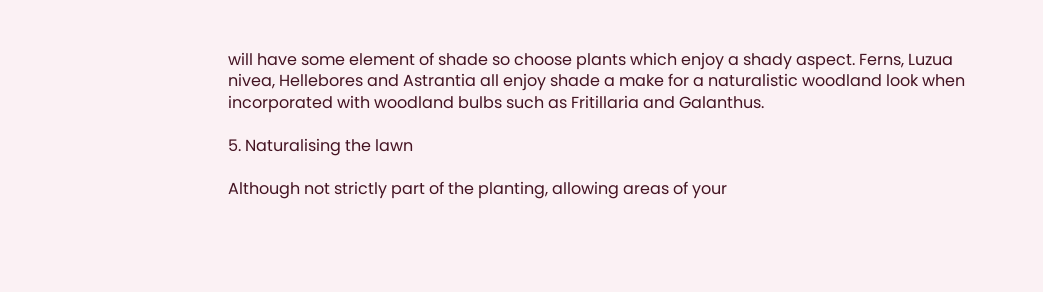will have some element of shade so choose plants which enjoy a shady aspect. Ferns, Luzua nivea, Hellebores and Astrantia all enjoy shade a make for a naturalistic woodland look when incorporated with woodland bulbs such as Fritillaria and Galanthus.

5. Naturalising the lawn

Although not strictly part of the planting, allowing areas of your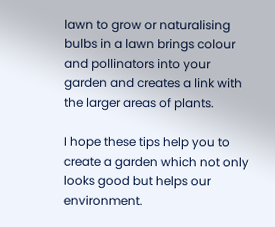lawn to grow or naturalising bulbs in a lawn brings colour and pollinators into your garden and creates a link with the larger areas of plants.

I hope these tips help you to create a garden which not only looks good but helps our environment.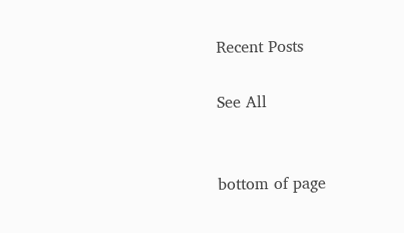Recent Posts

See All


bottom of page